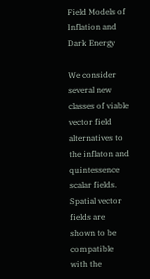Field Models of Inflation and Dark Energy

We consider several new classes of viable vector field alternatives to the inflaton and quintessence scalar fields. Spatial vector fields are shown to be compatible with the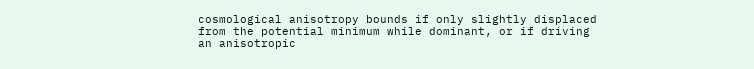cosmological anisotropy bounds if only slightly displaced from the potential minimum while dominant, or if driving an anisotropic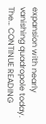expansion with nearly vanishing quadropole today. The… CONTINUE READING